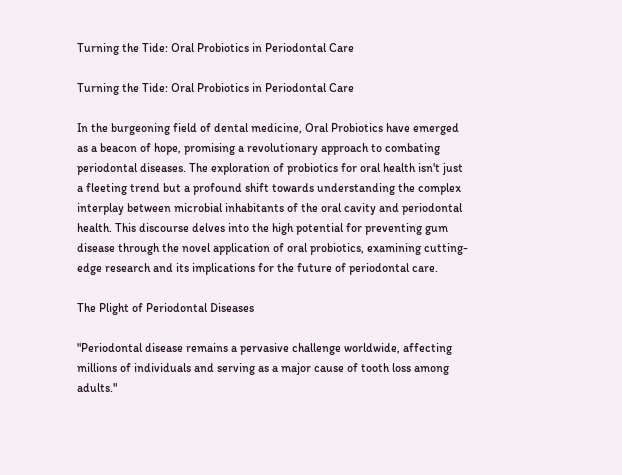Turning the Tide: Oral Probiotics in Periodontal Care

Turning the Tide: Oral Probiotics in Periodontal Care

In the burgeoning field of dental medicine, Oral Probiotics have emerged as a beacon of hope, promising a revolutionary approach to combating periodontal diseases. The exploration of probiotics for oral health isn't just a fleeting trend but a profound shift towards understanding the complex interplay between microbial inhabitants of the oral cavity and periodontal health. This discourse delves into the high potential for preventing gum disease through the novel application of oral probiotics, examining cutting-edge research and its implications for the future of periodontal care.

The Plight of Periodontal Diseases

"Periodontal disease remains a pervasive challenge worldwide, affecting millions of individuals and serving as a major cause of tooth loss among adults."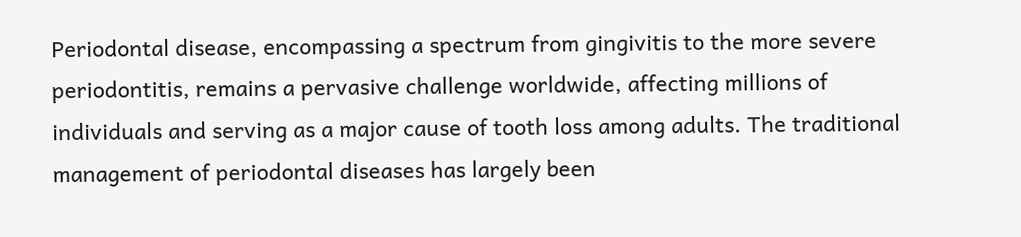Periodontal disease, encompassing a spectrum from gingivitis to the more severe periodontitis, remains a pervasive challenge worldwide, affecting millions of individuals and serving as a major cause of tooth loss among adults. The traditional management of periodontal diseases has largely been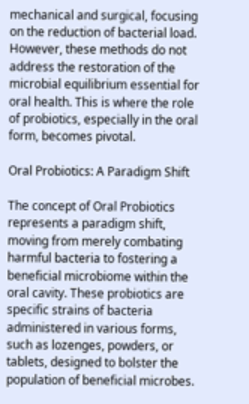mechanical and surgical, focusing on the reduction of bacterial load. However, these methods do not address the restoration of the microbial equilibrium essential for oral health. This is where the role of probiotics, especially in the oral form, becomes pivotal.

Oral Probiotics: A Paradigm Shift

The concept of Oral Probiotics represents a paradigm shift, moving from merely combating harmful bacteria to fostering a beneficial microbiome within the oral cavity. These probiotics are specific strains of bacteria administered in various forms, such as lozenges, powders, or tablets, designed to bolster the population of beneficial microbes.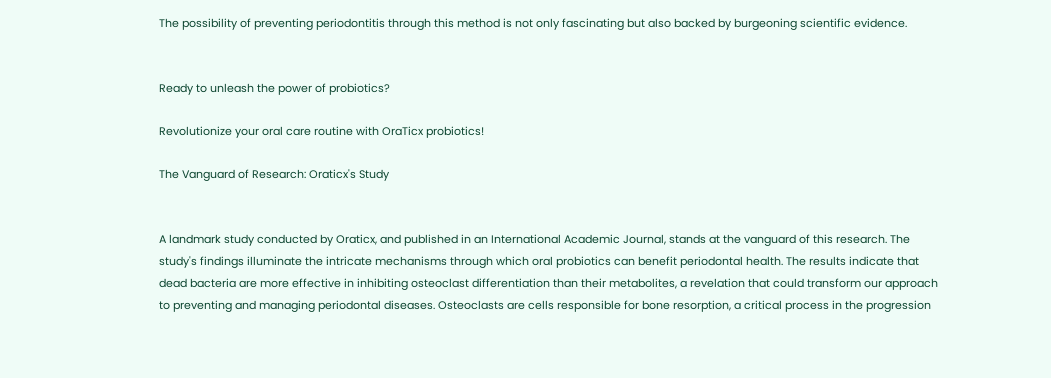The possibility of preventing periodontitis through this method is not only fascinating but also backed by burgeoning scientific evidence.


Ready to unleash the power of probiotics?

Revolutionize your oral care routine with OraTicx probiotics!

The Vanguard of Research: Oraticx's Study


A landmark study conducted by Oraticx, and published in an International Academic Journal, stands at the vanguard of this research. The study's findings illuminate the intricate mechanisms through which oral probiotics can benefit periodontal health. The results indicate that dead bacteria are more effective in inhibiting osteoclast differentiation than their metabolites, a revelation that could transform our approach to preventing and managing periodontal diseases. Osteoclasts are cells responsible for bone resorption, a critical process in the progression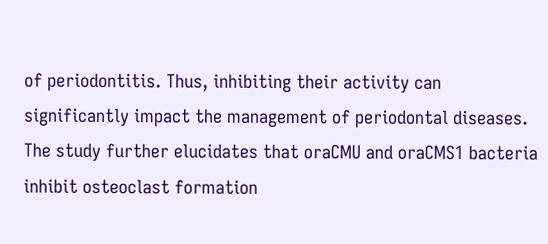of periodontitis. Thus, inhibiting their activity can significantly impact the management of periodontal diseases. The study further elucidates that oraCMU and oraCMS1 bacteria inhibit osteoclast formation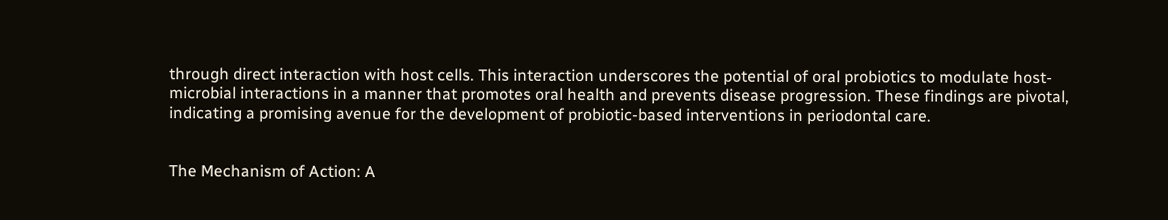through direct interaction with host cells. This interaction underscores the potential of oral probiotics to modulate host-microbial interactions in a manner that promotes oral health and prevents disease progression. These findings are pivotal, indicating a promising avenue for the development of probiotic-based interventions in periodontal care.


The Mechanism of Action: A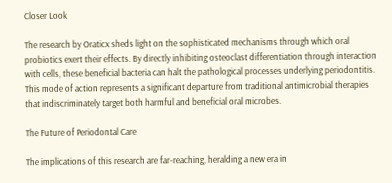Closer Look

The research by Oraticx sheds light on the sophisticated mechanisms through which oral probiotics exert their effects. By directly inhibiting osteoclast differentiation through interaction with cells, these beneficial bacteria can halt the pathological processes underlying periodontitis. This mode of action represents a significant departure from traditional antimicrobial therapies that indiscriminately target both harmful and beneficial oral microbes.

The Future of Periodontal Care

The implications of this research are far-reaching, heralding a new era in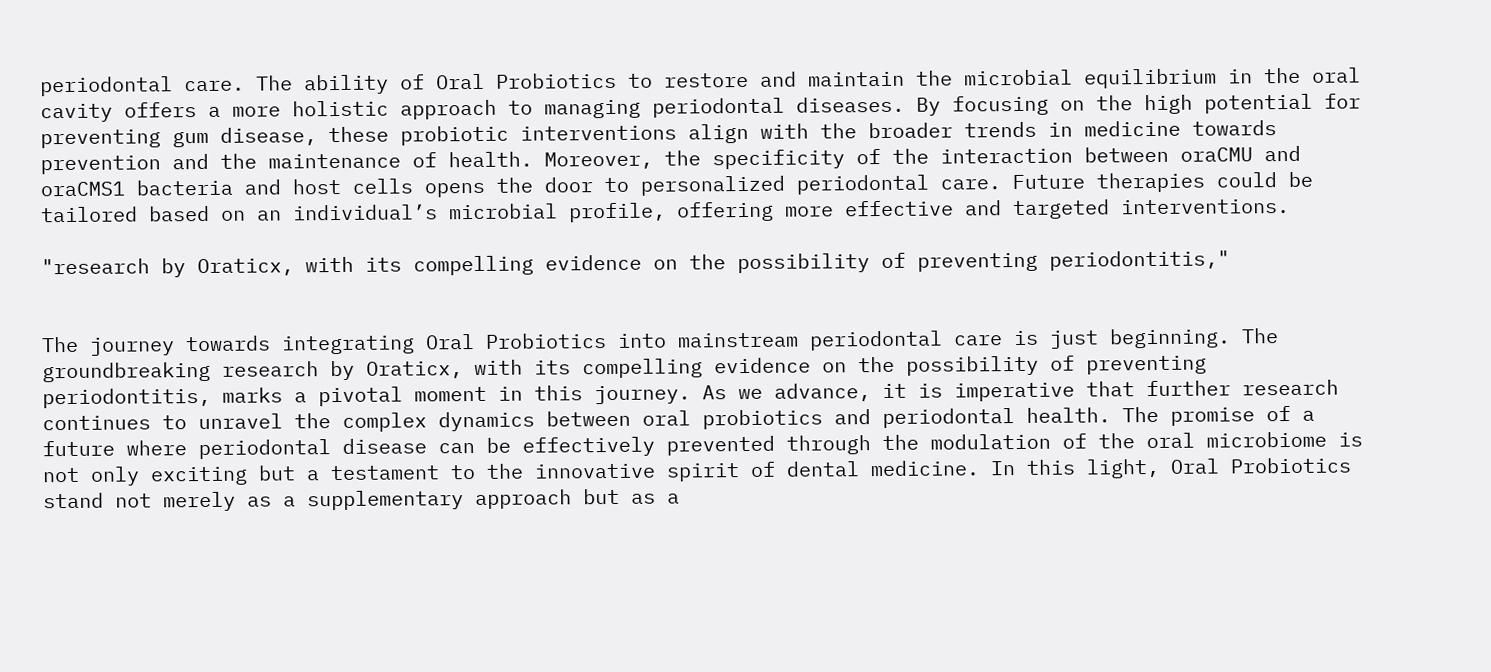periodontal care. The ability of Oral Probiotics to restore and maintain the microbial equilibrium in the oral cavity offers a more holistic approach to managing periodontal diseases. By focusing on the high potential for preventing gum disease, these probiotic interventions align with the broader trends in medicine towards prevention and the maintenance of health. Moreover, the specificity of the interaction between oraCMU and oraCMS1 bacteria and host cells opens the door to personalized periodontal care. Future therapies could be tailored based on an individual’s microbial profile, offering more effective and targeted interventions.

"research by Oraticx, with its compelling evidence on the possibility of preventing periodontitis,"


The journey towards integrating Oral Probiotics into mainstream periodontal care is just beginning. The groundbreaking research by Oraticx, with its compelling evidence on the possibility of preventing periodontitis, marks a pivotal moment in this journey. As we advance, it is imperative that further research continues to unravel the complex dynamics between oral probiotics and periodontal health. The promise of a future where periodontal disease can be effectively prevented through the modulation of the oral microbiome is not only exciting but a testament to the innovative spirit of dental medicine. In this light, Oral Probiotics stand not merely as a supplementary approach but as a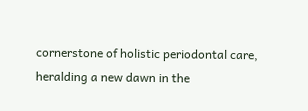cornerstone of holistic periodontal care, heralding a new dawn in the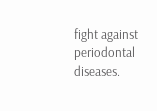fight against periodontal diseases.